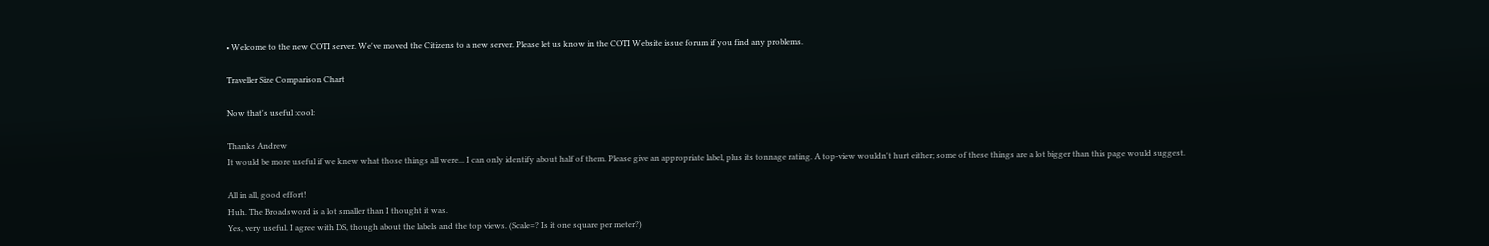• Welcome to the new COTI server. We've moved the Citizens to a new server. Please let us know in the COTI Website issue forum if you find any problems.

Traveller Size Comparison Chart

Now that's useful :cool:

Thanks Andrew
It would be more useful if we knew what those things all were... I can only identify about half of them. Please give an appropriate label, plus its tonnage rating. A top-view wouldn't hurt either; some of these things are a lot bigger than this page would suggest.

All in all, good effort!
Huh. The Broadsword is a lot smaller than I thought it was.
Yes, very useful. I agree with DS, though about the labels and the top views. (Scale=? Is it one square per meter?)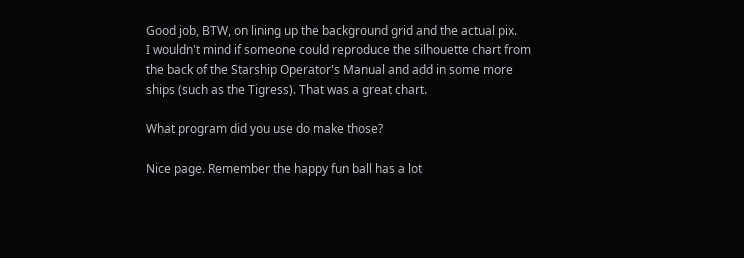Good job, BTW, on lining up the background grid and the actual pix.
I wouldn't mind if someone could reproduce the silhouette chart from the back of the Starship Operator's Manual and add in some more ships (such as the Tigress). That was a great chart.

What program did you use do make those?

Nice page. Remember the happy fun ball has a lot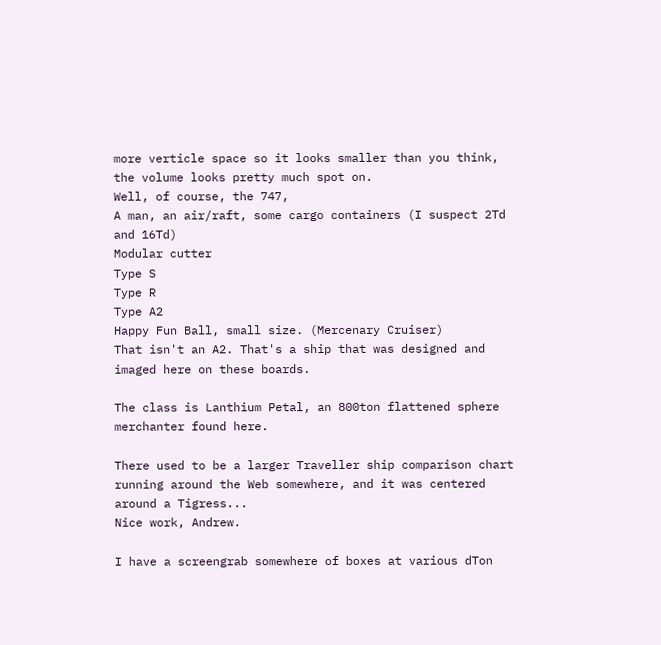more verticle space so it looks smaller than you think, the volume looks pretty much spot on.
Well, of course, the 747,
A man, an air/raft, some cargo containers (I suspect 2Td and 16Td)
Modular cutter
Type S
Type R
Type A2
Happy Fun Ball, small size. (Mercenary Cruiser)
That isn't an A2. That's a ship that was designed and imaged here on these boards.

The class is Lanthium Petal, an 800ton flattened sphere merchanter found here.

There used to be a larger Traveller ship comparison chart running around the Web somewhere, and it was centered around a Tigress...
Nice work, Andrew.

I have a screengrab somewhere of boxes at various dTon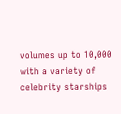volumes up to 10,000 with a variety of celebrity starships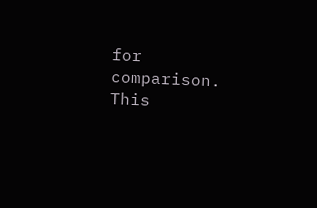for comparison. This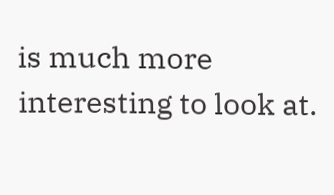is much more interesting to look at.